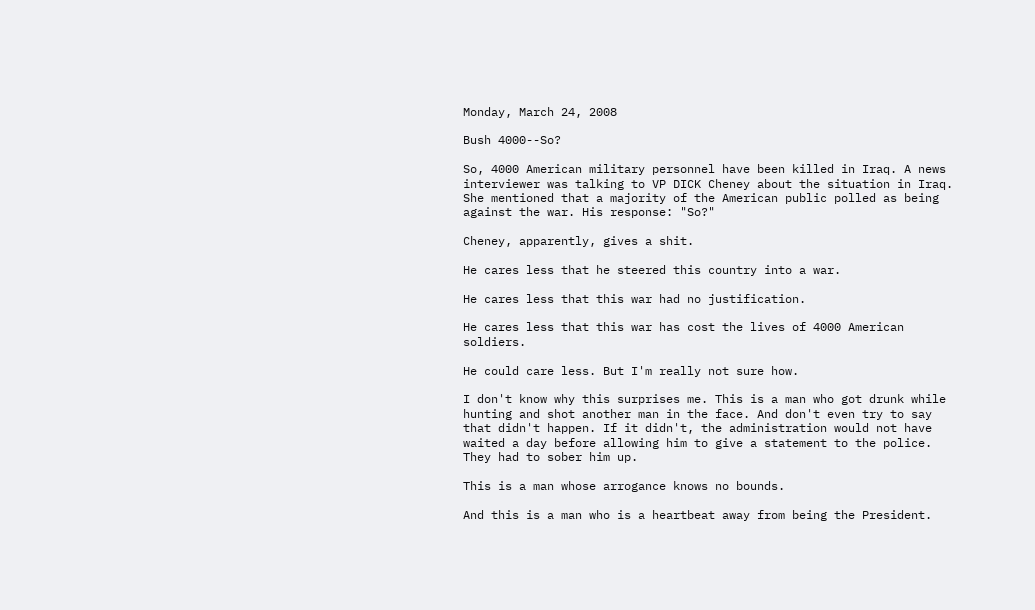Monday, March 24, 2008

Bush 4000--So?

So, 4000 American military personnel have been killed in Iraq. A news interviewer was talking to VP DICK Cheney about the situation in Iraq. She mentioned that a majority of the American public polled as being against the war. His response: "So?"

Cheney, apparently, gives a shit.

He cares less that he steered this country into a war.

He cares less that this war had no justification.

He cares less that this war has cost the lives of 4000 American soldiers.

He could care less. But I'm really not sure how.

I don't know why this surprises me. This is a man who got drunk while hunting and shot another man in the face. And don't even try to say that didn't happen. If it didn't, the administration would not have waited a day before allowing him to give a statement to the police. They had to sober him up.

This is a man whose arrogance knows no bounds.

And this is a man who is a heartbeat away from being the President.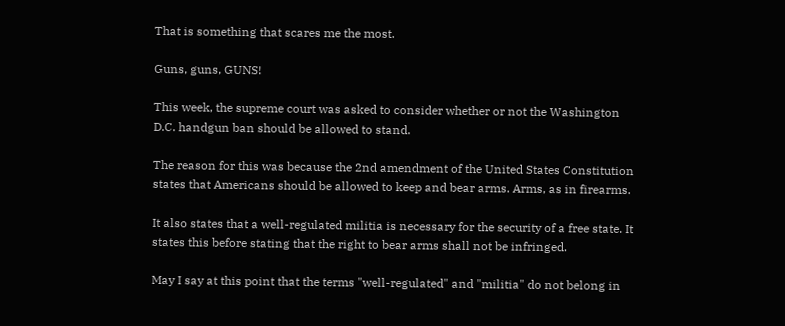That is something that scares me the most.

Guns, guns, GUNS!

This week, the supreme court was asked to consider whether or not the Washington D.C. handgun ban should be allowed to stand.

The reason for this was because the 2nd amendment of the United States Constitution states that Americans should be allowed to keep and bear arms. Arms, as in firearms.

It also states that a well-regulated militia is necessary for the security of a free state. It states this before stating that the right to bear arms shall not be infringed.

May I say at this point that the terms "well-regulated" and "militia" do not belong in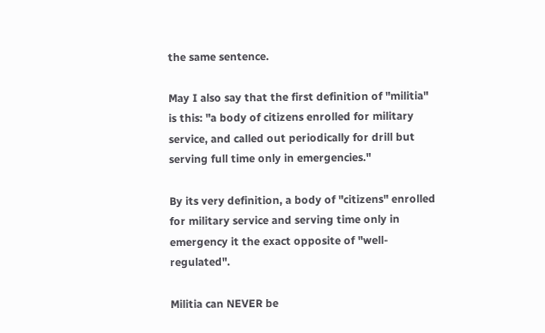the same sentence.

May I also say that the first definition of "militia" is this: "a body of citizens enrolled for military service, and called out periodically for drill but serving full time only in emergencies."

By its very definition, a body of "citizens" enrolled for military service and serving time only in emergency it the exact opposite of "well-regulated".

Militia can NEVER be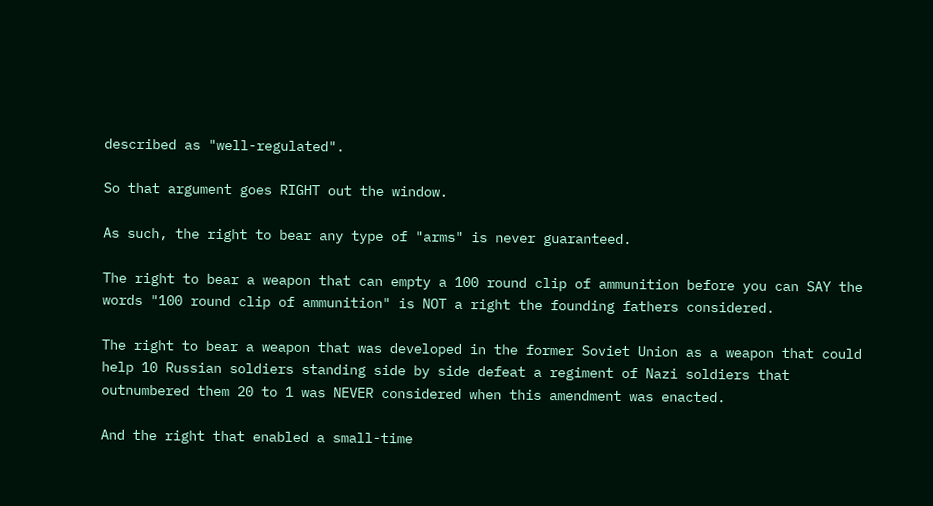described as "well-regulated".

So that argument goes RIGHT out the window.

As such, the right to bear any type of "arms" is never guaranteed.

The right to bear a weapon that can empty a 100 round clip of ammunition before you can SAY the words "100 round clip of ammunition" is NOT a right the founding fathers considered.

The right to bear a weapon that was developed in the former Soviet Union as a weapon that could help 10 Russian soldiers standing side by side defeat a regiment of Nazi soldiers that outnumbered them 20 to 1 was NEVER considered when this amendment was enacted.

And the right that enabled a small-time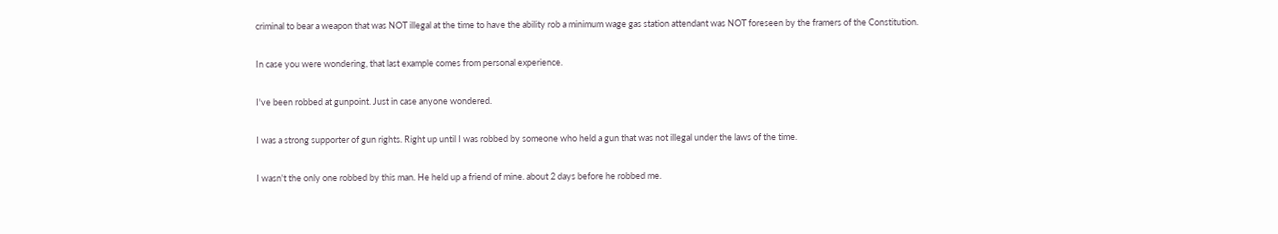criminal to bear a weapon that was NOT illegal at the time to have the ability rob a minimum wage gas station attendant was NOT foreseen by the framers of the Constitution.

In case you were wondering, that last example comes from personal experience.

I've been robbed at gunpoint. Just in case anyone wondered.

I was a strong supporter of gun rights. Right up until I was robbed by someone who held a gun that was not illegal under the laws of the time.

I wasn't the only one robbed by this man. He held up a friend of mine. about 2 days before he robbed me.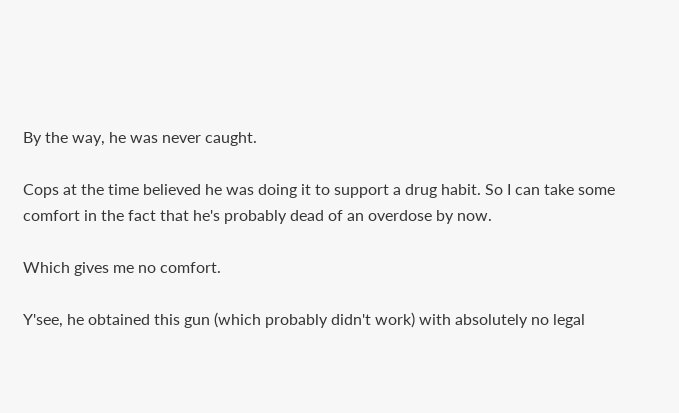By the way, he was never caught.

Cops at the time believed he was doing it to support a drug habit. So I can take some comfort in the fact that he's probably dead of an overdose by now.

Which gives me no comfort.

Y'see, he obtained this gun (which probably didn't work) with absolutely no legal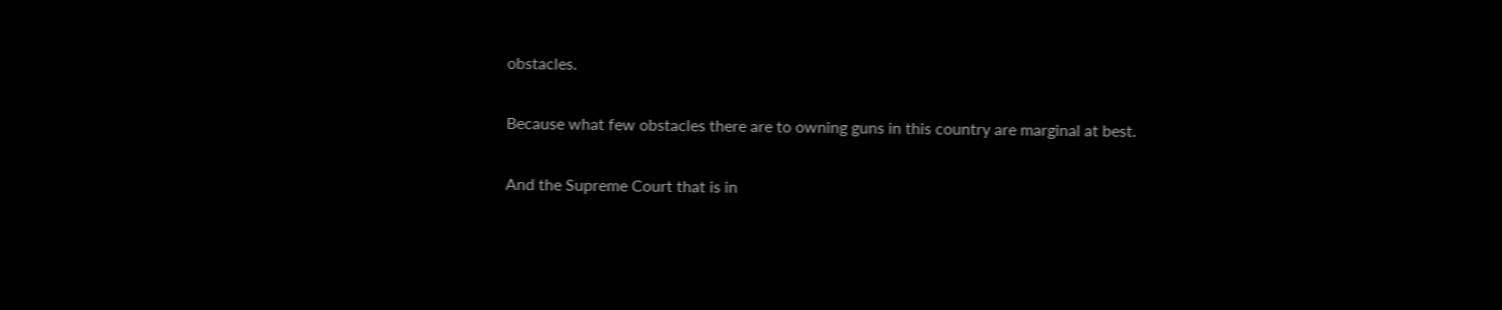obstacles.

Because what few obstacles there are to owning guns in this country are marginal at best.

And the Supreme Court that is in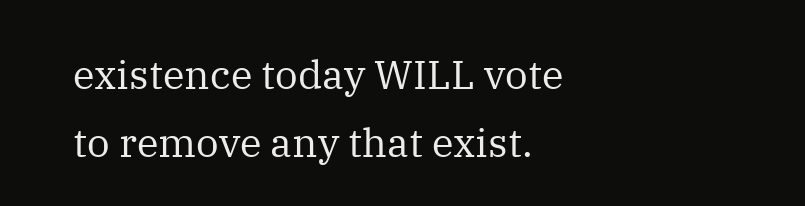existence today WILL vote to remove any that exist.